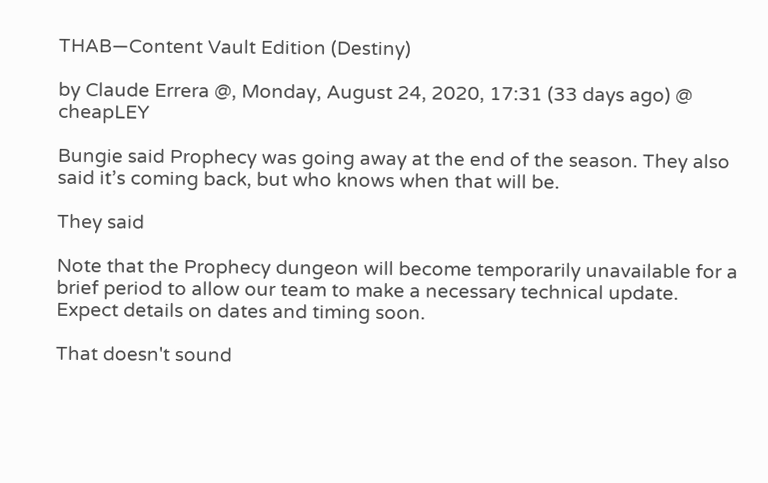THAB—Content Vault Edition (Destiny)

by Claude Errera @, Monday, August 24, 2020, 17:31 (33 days ago) @ cheapLEY

Bungie said Prophecy was going away at the end of the season. They also said it’s coming back, but who knows when that will be.

They said

Note that the Prophecy dungeon will become temporarily unavailable for a brief period to allow our team to make a necessary technical update. Expect details on dates and timing soon.

That doesn't sound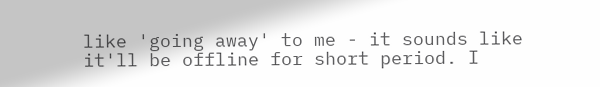like 'going away' to me - it sounds like it'll be offline for short period. I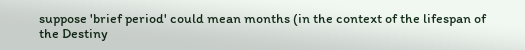suppose 'brief period' could mean months (in the context of the lifespan of the Destiny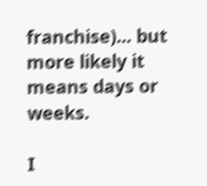franchise)... but more likely it means days or weeks.

I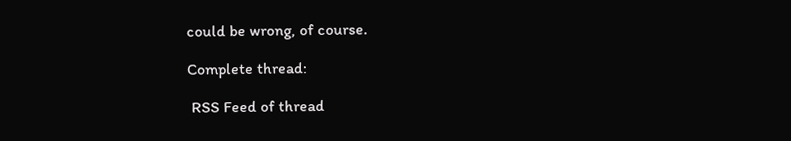could be wrong, of course.

Complete thread:

 RSS Feed of thread